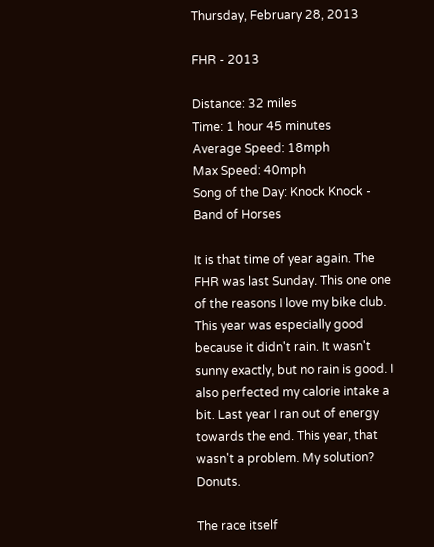Thursday, February 28, 2013

FHR - 2013

Distance: 32 miles
Time: 1 hour 45 minutes
Average Speed: 18mph
Max Speed: 40mph
Song of the Day: Knock Knock - Band of Horses

It is that time of year again. The FHR was last Sunday. This one one of the reasons I love my bike club. This year was especially good because it didn't rain. It wasn't sunny exactly, but no rain is good. I also perfected my calorie intake a bit. Last year I ran out of energy towards the end. This year, that wasn't a problem. My solution? Donuts.

The race itself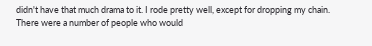didn't have that much drama to it. I rode pretty well, except for dropping my chain. There were a number of people who would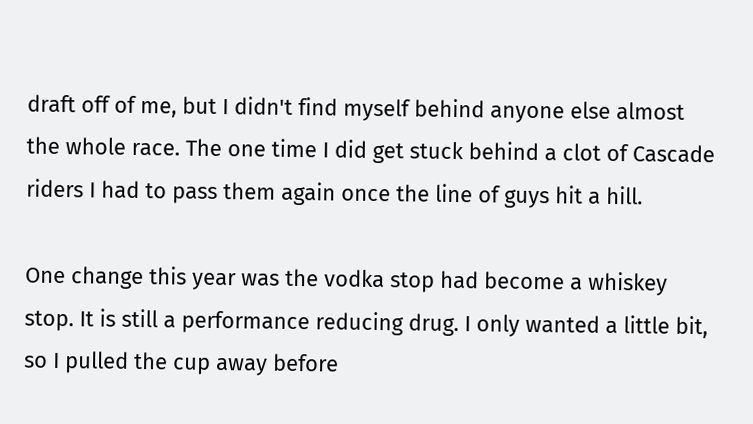draft off of me, but I didn't find myself behind anyone else almost the whole race. The one time I did get stuck behind a clot of Cascade riders I had to pass them again once the line of guys hit a hill.

One change this year was the vodka stop had become a whiskey stop. It is still a performance reducing drug. I only wanted a little bit, so I pulled the cup away before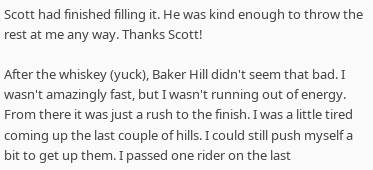Scott had finished filling it. He was kind enough to throw the rest at me any way. Thanks Scott!

After the whiskey (yuck), Baker Hill didn't seem that bad. I wasn't amazingly fast, but I wasn't running out of energy. From there it was just a rush to the finish. I was a little tired coming up the last couple of hills. I could still push myself a bit to get up them. I passed one rider on the last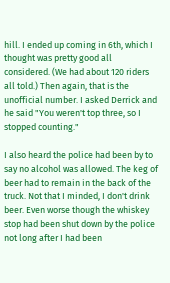hill. I ended up coming in 6th, which I thought was pretty good all considered. (We had about 120 riders all told.) Then again, that is the unofficial number. I asked Derrick and he said "You weren't top three, so I stopped counting."

I also heard the police had been by to say no alcohol was allowed. The keg of beer had to remain in the back of the truck. Not that I minded, I don't drink beer. Even worse though the whiskey stop had been shut down by the police not long after I had been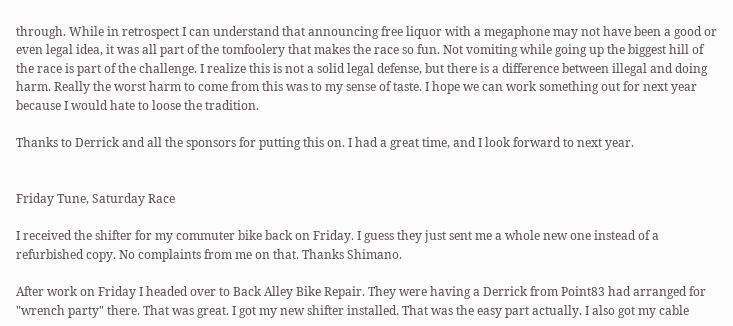through. While in retrospect I can understand that announcing free liquor with a megaphone may not have been a good or even legal idea, it was all part of the tomfoolery that makes the race so fun. Not vomiting while going up the biggest hill of the race is part of the challenge. I realize this is not a solid legal defense, but there is a difference between illegal and doing harm. Really the worst harm to come from this was to my sense of taste. I hope we can work something out for next year because I would hate to loose the tradition.

Thanks to Derrick and all the sponsors for putting this on. I had a great time, and I look forward to next year.


Friday Tune, Saturday Race

I received the shifter for my commuter bike back on Friday. I guess they just sent me a whole new one instead of a refurbished copy. No complaints from me on that. Thanks Shimano.

After work on Friday I headed over to Back Alley Bike Repair. They were having a Derrick from Point83 had arranged for "wrench party" there. That was great. I got my new shifter installed. That was the easy part actually. I also got my cable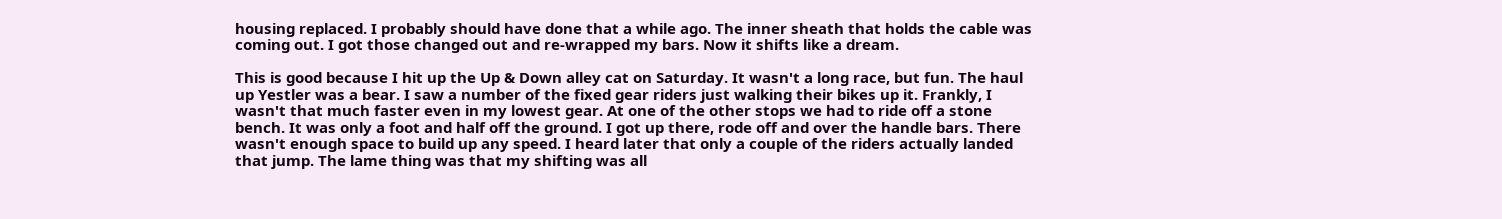housing replaced. I probably should have done that a while ago. The inner sheath that holds the cable was coming out. I got those changed out and re-wrapped my bars. Now it shifts like a dream.

This is good because I hit up the Up & Down alley cat on Saturday. It wasn't a long race, but fun. The haul up Yestler was a bear. I saw a number of the fixed gear riders just walking their bikes up it. Frankly, I wasn't that much faster even in my lowest gear. At one of the other stops we had to ride off a stone bench. It was only a foot and half off the ground. I got up there, rode off and over the handle bars. There wasn't enough space to build up any speed. I heard later that only a couple of the riders actually landed that jump. The lame thing was that my shifting was all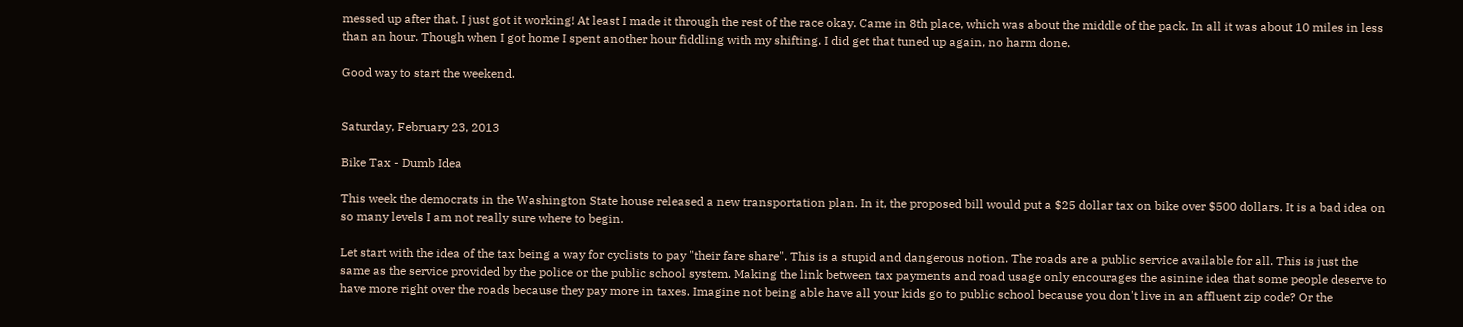messed up after that. I just got it working! At least I made it through the rest of the race okay. Came in 8th place, which was about the middle of the pack. In all it was about 10 miles in less than an hour. Though when I got home I spent another hour fiddling with my shifting. I did get that tuned up again, no harm done.

Good way to start the weekend.


Saturday, February 23, 2013

Bike Tax - Dumb Idea

This week the democrats in the Washington State house released a new transportation plan. In it, the proposed bill would put a $25 dollar tax on bike over $500 dollars. It is a bad idea on so many levels I am not really sure where to begin.

Let start with the idea of the tax being a way for cyclists to pay "their fare share". This is a stupid and dangerous notion. The roads are a public service available for all. This is just the same as the service provided by the police or the public school system. Making the link between tax payments and road usage only encourages the asinine idea that some people deserve to have more right over the roads because they pay more in taxes. Imagine not being able have all your kids go to public school because you don't live in an affluent zip code? Or the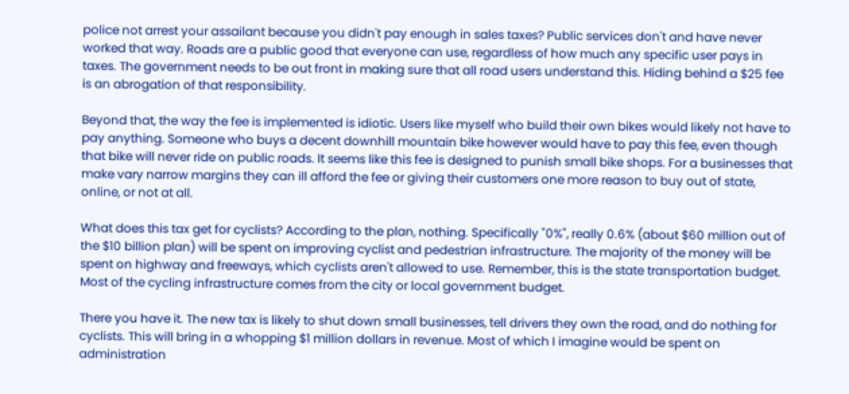police not arrest your assailant because you didn't pay enough in sales taxes? Public services don't and have never worked that way. Roads are a public good that everyone can use, regardless of how much any specific user pays in taxes. The government needs to be out front in making sure that all road users understand this. Hiding behind a $25 fee is an abrogation of that responsibility.

Beyond that, the way the fee is implemented is idiotic. Users like myself who build their own bikes would likely not have to pay anything. Someone who buys a decent downhill mountain bike however would have to pay this fee, even though that bike will never ride on public roads. It seems like this fee is designed to punish small bike shops. For a businesses that make vary narrow margins they can ill afford the fee or giving their customers one more reason to buy out of state, online, or not at all.

What does this tax get for cyclists? According to the plan, nothing. Specifically "0%", really 0.6% (about $60 million out of the $10 billion plan) will be spent on improving cyclist and pedestrian infrastructure. The majority of the money will be spent on highway and freeways, which cyclists aren't allowed to use. Remember, this is the state transportation budget. Most of the cycling infrastructure comes from the city or local government budget.

There you have it. The new tax is likely to shut down small businesses, tell drivers they own the road, and do nothing for cyclists. This will bring in a whopping $1 million dollars in revenue. Most of which I imagine would be spent on administration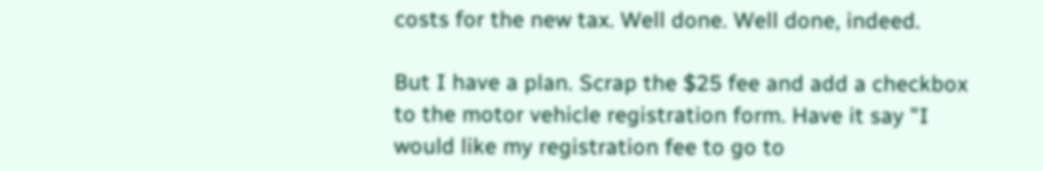costs for the new tax. Well done. Well done, indeed.

But I have a plan. Scrap the $25 fee and add a checkbox to the motor vehicle registration form. Have it say "I would like my registration fee to go to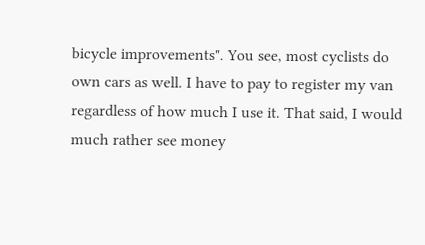bicycle improvements". You see, most cyclists do own cars as well. I have to pay to register my van regardless of how much I use it. That said, I would much rather see money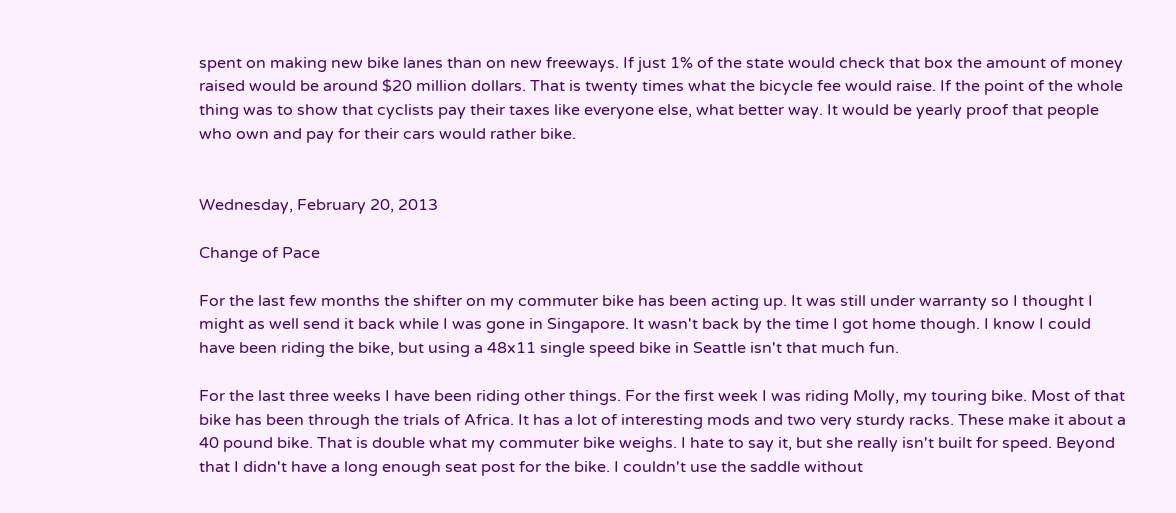spent on making new bike lanes than on new freeways. If just 1% of the state would check that box the amount of money raised would be around $20 million dollars. That is twenty times what the bicycle fee would raise. If the point of the whole thing was to show that cyclists pay their taxes like everyone else, what better way. It would be yearly proof that people who own and pay for their cars would rather bike.


Wednesday, February 20, 2013

Change of Pace

For the last few months the shifter on my commuter bike has been acting up. It was still under warranty so I thought I might as well send it back while I was gone in Singapore. It wasn't back by the time I got home though. I know I could have been riding the bike, but using a 48x11 single speed bike in Seattle isn't that much fun.

For the last three weeks I have been riding other things. For the first week I was riding Molly, my touring bike. Most of that bike has been through the trials of Africa. It has a lot of interesting mods and two very sturdy racks. These make it about a 40 pound bike. That is double what my commuter bike weighs. I hate to say it, but she really isn't built for speed. Beyond that I didn't have a long enough seat post for the bike. I couldn't use the saddle without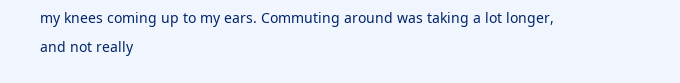my knees coming up to my ears. Commuting around was taking a lot longer, and not really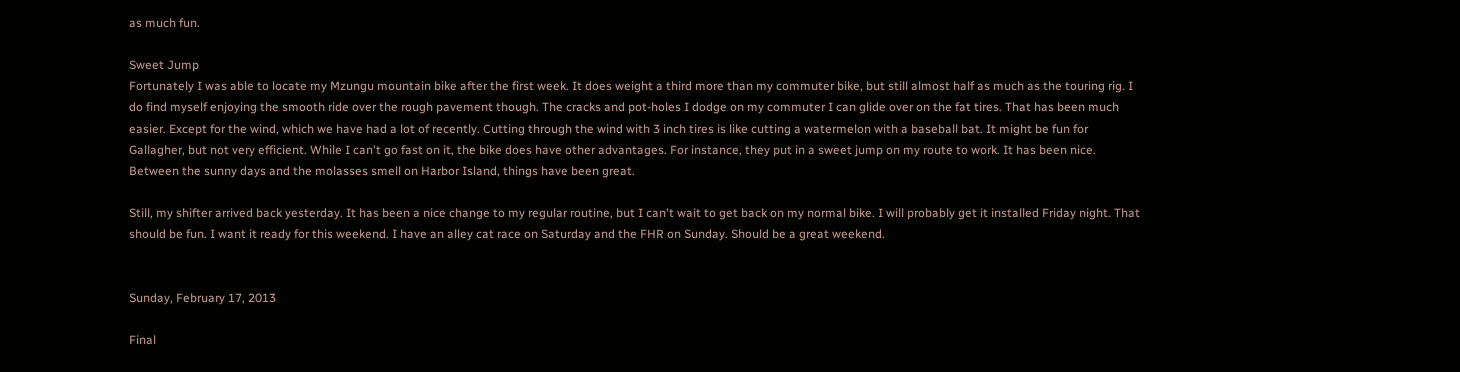as much fun.

Sweet Jump
Fortunately I was able to locate my Mzungu mountain bike after the first week. It does weight a third more than my commuter bike, but still almost half as much as the touring rig. I do find myself enjoying the smooth ride over the rough pavement though. The cracks and pot-holes I dodge on my commuter I can glide over on the fat tires. That has been much easier. Except for the wind, which we have had a lot of recently. Cutting through the wind with 3 inch tires is like cutting a watermelon with a baseball bat. It might be fun for Gallagher, but not very efficient. While I can't go fast on it, the bike does have other advantages. For instance, they put in a sweet jump on my route to work. It has been nice. Between the sunny days and the molasses smell on Harbor Island, things have been great.

Still, my shifter arrived back yesterday. It has been a nice change to my regular routine, but I can't wait to get back on my normal bike. I will probably get it installed Friday night. That should be fun. I want it ready for this weekend. I have an alley cat race on Saturday and the FHR on Sunday. Should be a great weekend.


Sunday, February 17, 2013

Final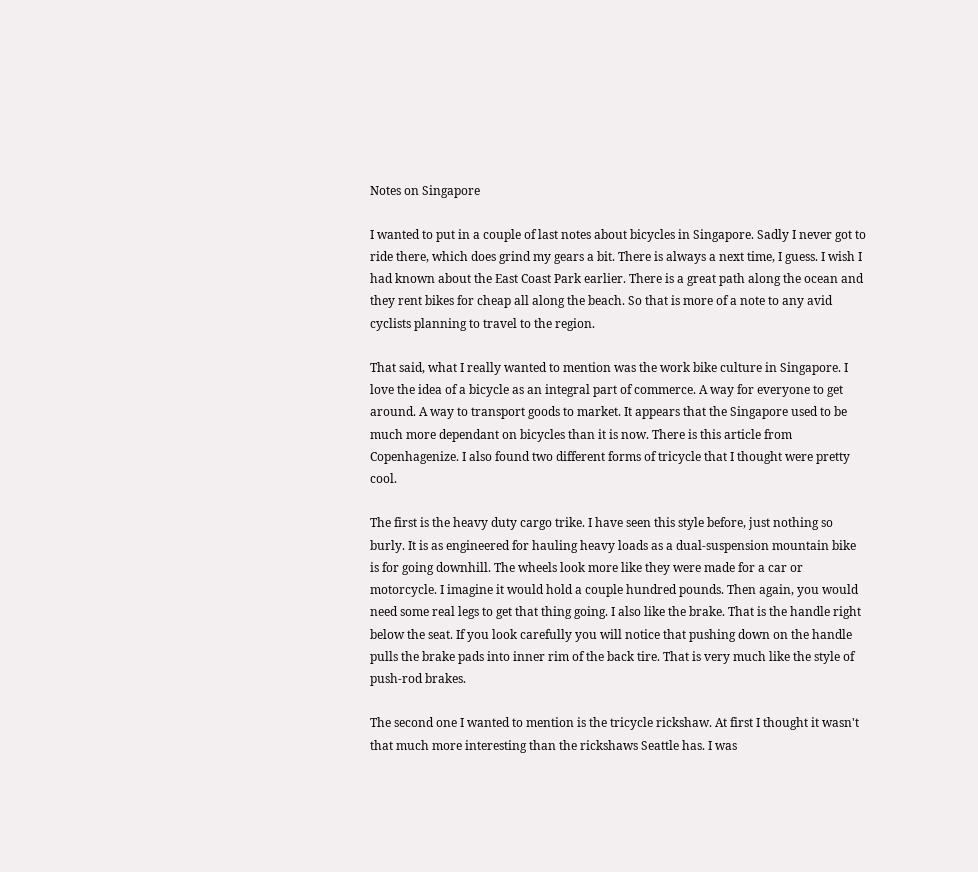Notes on Singapore

I wanted to put in a couple of last notes about bicycles in Singapore. Sadly I never got to ride there, which does grind my gears a bit. There is always a next time, I guess. I wish I had known about the East Coast Park earlier. There is a great path along the ocean and they rent bikes for cheap all along the beach. So that is more of a note to any avid cyclists planning to travel to the region.

That said, what I really wanted to mention was the work bike culture in Singapore. I love the idea of a bicycle as an integral part of commerce. A way for everyone to get around. A way to transport goods to market. It appears that the Singapore used to be much more dependant on bicycles than it is now. There is this article from Copenhagenize. I also found two different forms of tricycle that I thought were pretty cool.

The first is the heavy duty cargo trike. I have seen this style before, just nothing so burly. It is as engineered for hauling heavy loads as a dual-suspension mountain bike is for going downhill. The wheels look more like they were made for a car or motorcycle. I imagine it would hold a couple hundred pounds. Then again, you would need some real legs to get that thing going. I also like the brake. That is the handle right below the seat. If you look carefully you will notice that pushing down on the handle pulls the brake pads into inner rim of the back tire. That is very much like the style of push-rod brakes.

The second one I wanted to mention is the tricycle rickshaw. At first I thought it wasn't that much more interesting than the rickshaws Seattle has. I was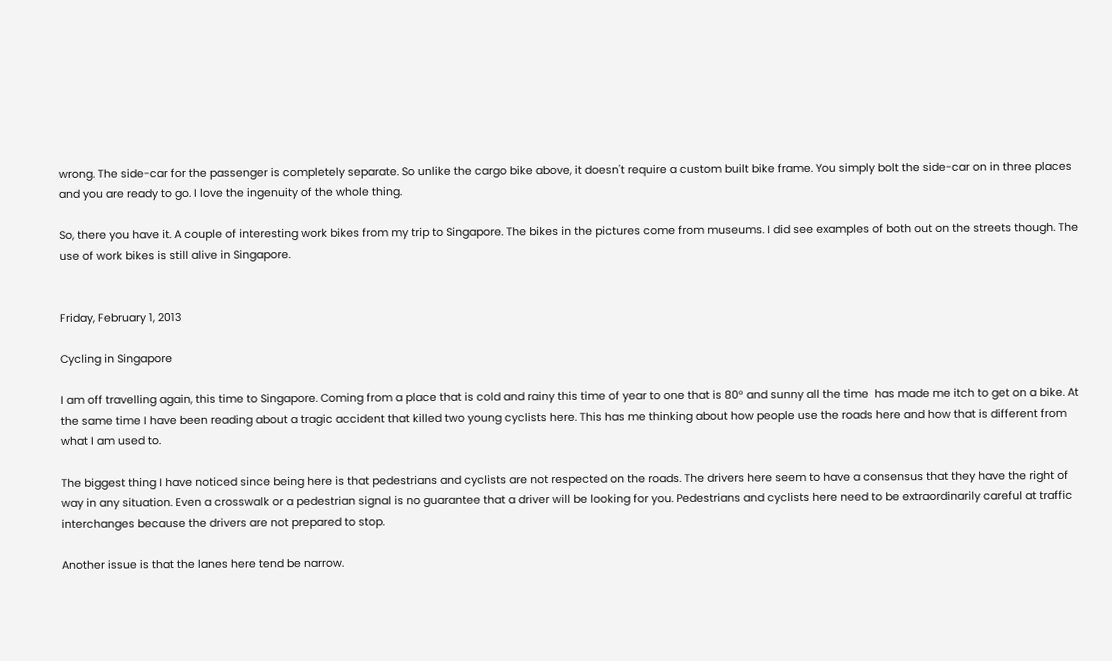wrong. The side-car for the passenger is completely separate. So unlike the cargo bike above, it doesn't require a custom built bike frame. You simply bolt the side-car on in three places and you are ready to go. I love the ingenuity of the whole thing.

So, there you have it. A couple of interesting work bikes from my trip to Singapore. The bikes in the pictures come from museums. I did see examples of both out on the streets though. The use of work bikes is still alive in Singapore.


Friday, February 1, 2013

Cycling in Singapore

I am off travelling again, this time to Singapore. Coming from a place that is cold and rainy this time of year to one that is 80° and sunny all the time  has made me itch to get on a bike. At the same time I have been reading about a tragic accident that killed two young cyclists here. This has me thinking about how people use the roads here and how that is different from what I am used to.

The biggest thing I have noticed since being here is that pedestrians and cyclists are not respected on the roads. The drivers here seem to have a consensus that they have the right of way in any situation. Even a crosswalk or a pedestrian signal is no guarantee that a driver will be looking for you. Pedestrians and cyclists here need to be extraordinarily careful at traffic interchanges because the drivers are not prepared to stop.

Another issue is that the lanes here tend be narrow.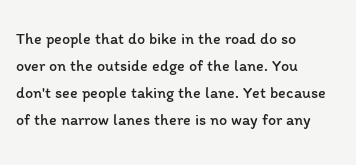The people that do bike in the road do so over on the outside edge of the lane. You don't see people taking the lane. Yet because of the narrow lanes there is no way for any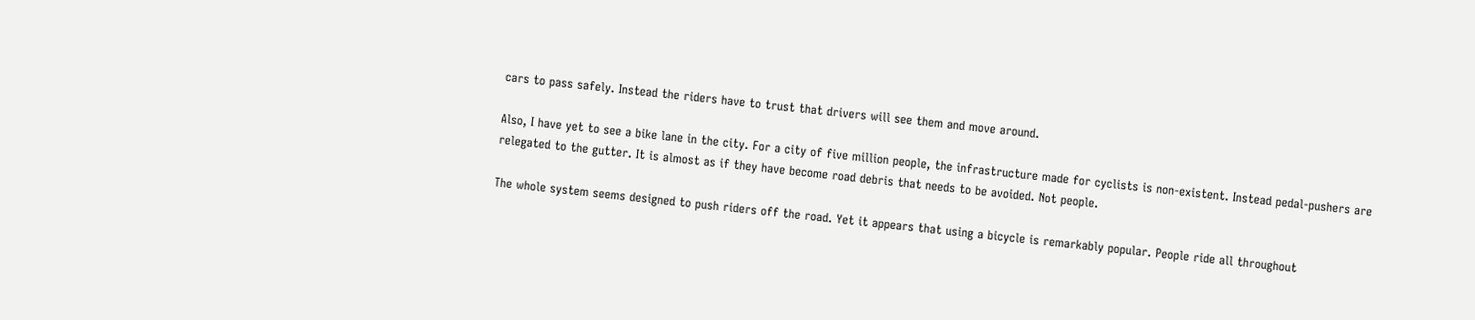cars to pass safely. Instead the riders have to trust that drivers will see them and move around.

Also, I have yet to see a bike lane in the city. For a city of five million people, the infrastructure made for cyclists is non-existent. Instead pedal-pushers are relegated to the gutter. It is almost as if they have become road debris that needs to be avoided. Not people.

The whole system seems designed to push riders off the road. Yet it appears that using a bicycle is remarkably popular. People ride all throughout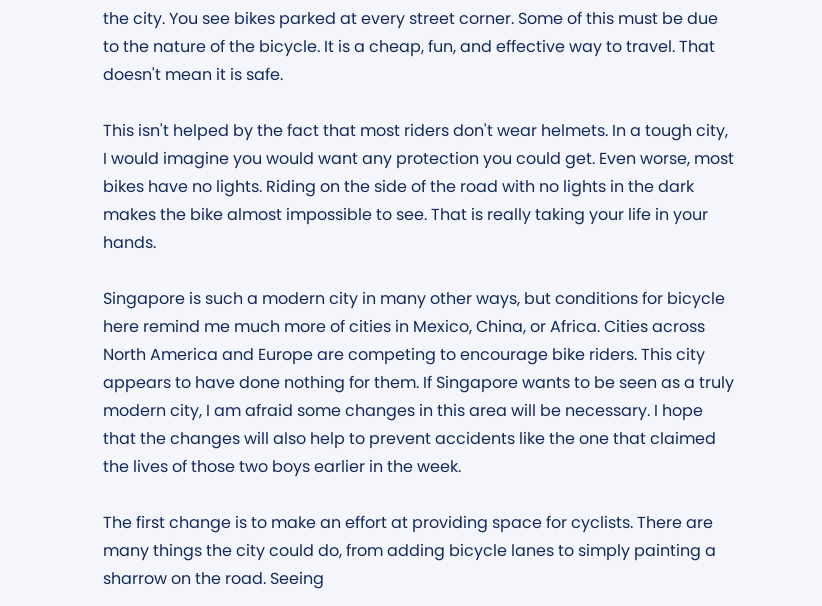the city. You see bikes parked at every street corner. Some of this must be due to the nature of the bicycle. It is a cheap, fun, and effective way to travel. That doesn't mean it is safe.

This isn't helped by the fact that most riders don't wear helmets. In a tough city, I would imagine you would want any protection you could get. Even worse, most bikes have no lights. Riding on the side of the road with no lights in the dark makes the bike almost impossible to see. That is really taking your life in your hands.

Singapore is such a modern city in many other ways, but conditions for bicycle here remind me much more of cities in Mexico, China, or Africa. Cities across North America and Europe are competing to encourage bike riders. This city appears to have done nothing for them. If Singapore wants to be seen as a truly modern city, I am afraid some changes in this area will be necessary. I hope that the changes will also help to prevent accidents like the one that claimed the lives of those two boys earlier in the week.

The first change is to make an effort at providing space for cyclists. There are many things the city could do, from adding bicycle lanes to simply painting a sharrow on the road. Seeing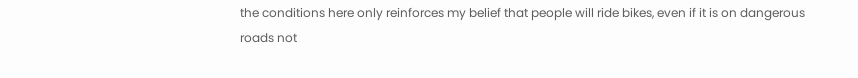the conditions here only reinforces my belief that people will ride bikes, even if it is on dangerous roads not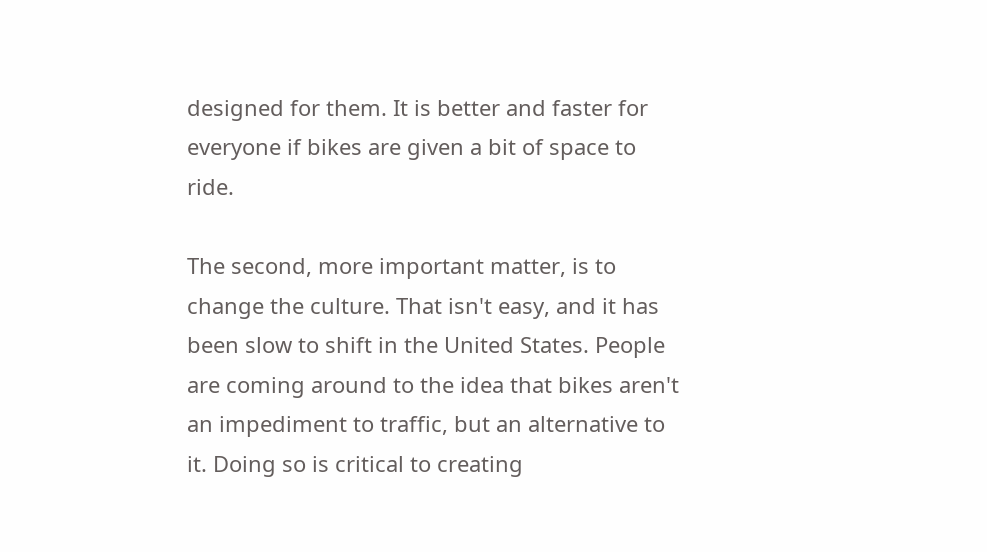designed for them. It is better and faster for everyone if bikes are given a bit of space to ride.

The second, more important matter, is to change the culture. That isn't easy, and it has been slow to shift in the United States. People are coming around to the idea that bikes aren't an impediment to traffic, but an alternative to it. Doing so is critical to creating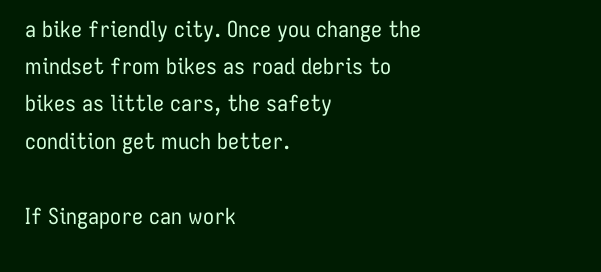a bike friendly city. Once you change the mindset from bikes as road debris to bikes as little cars, the safety condition get much better.

If Singapore can work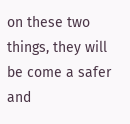on these two things, they will be come a safer and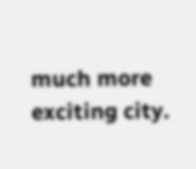much more exciting city.